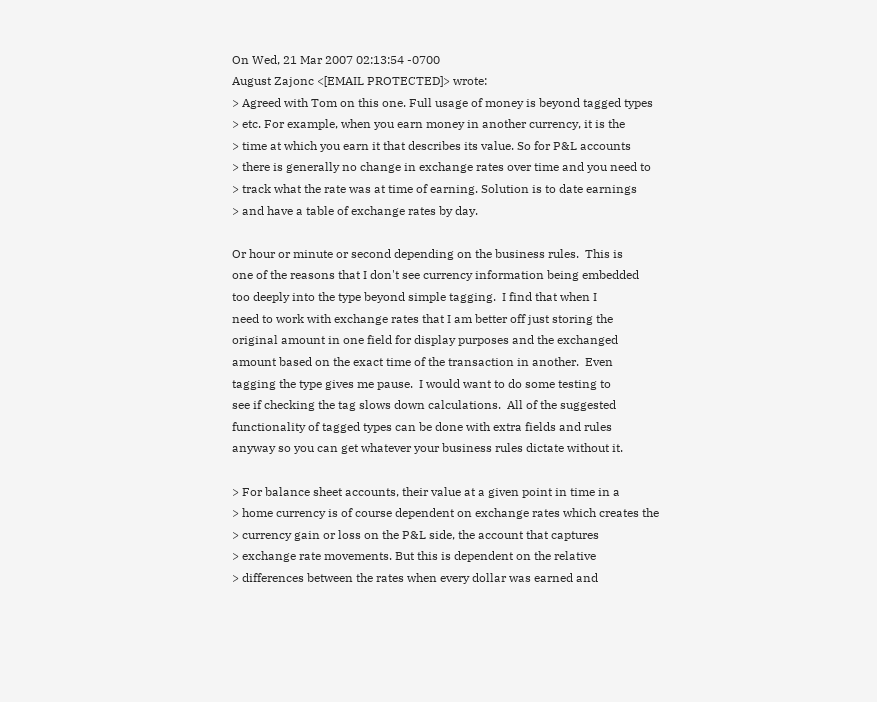On Wed, 21 Mar 2007 02:13:54 -0700
August Zajonc <[EMAIL PROTECTED]> wrote:
> Agreed with Tom on this one. Full usage of money is beyond tagged types
> etc. For example, when you earn money in another currency, it is the
> time at which you earn it that describes its value. So for P&L accounts
> there is generally no change in exchange rates over time and you need to
> track what the rate was at time of earning. Solution is to date earnings
> and have a table of exchange rates by day.

Or hour or minute or second depending on the business rules.  This is
one of the reasons that I don't see currency information being embedded
too deeply into the type beyond simple tagging.  I find that when I
need to work with exchange rates that I am better off just storing the
original amount in one field for display purposes and the exchanged
amount based on the exact time of the transaction in another.  Even
tagging the type gives me pause.  I would want to do some testing to
see if checking the tag slows down calculations.  All of the suggested
functionality of tagged types can be done with extra fields and rules
anyway so you can get whatever your business rules dictate without it.

> For balance sheet accounts, their value at a given point in time in a
> home currency is of course dependent on exchange rates which creates the
> currency gain or loss on the P&L side, the account that captures
> exchange rate movements. But this is dependent on the relative
> differences between the rates when every dollar was earned and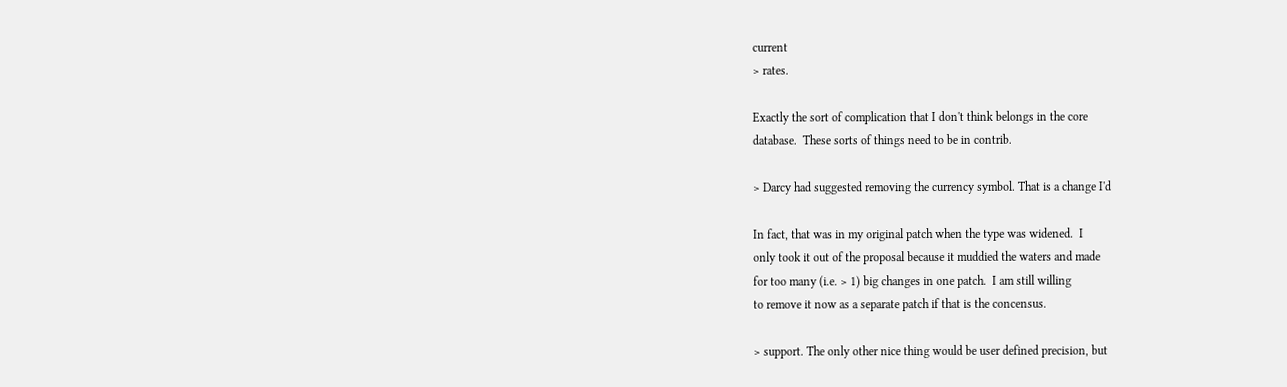current
> rates.

Exactly the sort of complication that I don't think belongs in the core
database.  These sorts of things need to be in contrib.

> Darcy had suggested removing the currency symbol. That is a change I'd

In fact, that was in my original patch when the type was widened.  I
only took it out of the proposal because it muddied the waters and made
for too many (i.e. > 1) big changes in one patch.  I am still willing
to remove it now as a separate patch if that is the concensus.

> support. The only other nice thing would be user defined precision, but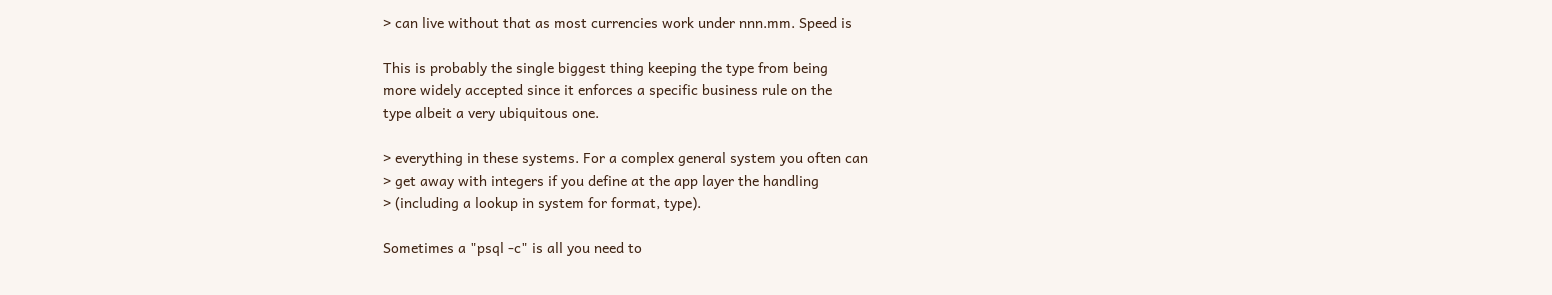> can live without that as most currencies work under nnn.mm. Speed is

This is probably the single biggest thing keeping the type from being
more widely accepted since it enforces a specific business rule on the
type albeit a very ubiquitous one.

> everything in these systems. For a complex general system you often can
> get away with integers if you define at the app layer the handling
> (including a lookup in system for format, type).

Sometimes a "psql -c" is all you need to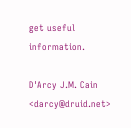get useful information.

D'Arcy J.M. Cain <darcy@druid.net>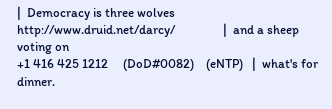|  Democracy is three wolves
http://www.druid.net/darcy/                |  and a sheep voting on
+1 416 425 1212     (DoD#0082)    (eNTP)   |  what's for dinner.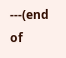---(end of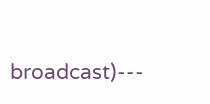broadcast)---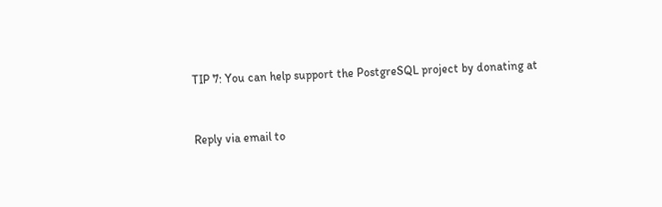TIP 7: You can help support the PostgreSQL project by donating at


Reply via email to